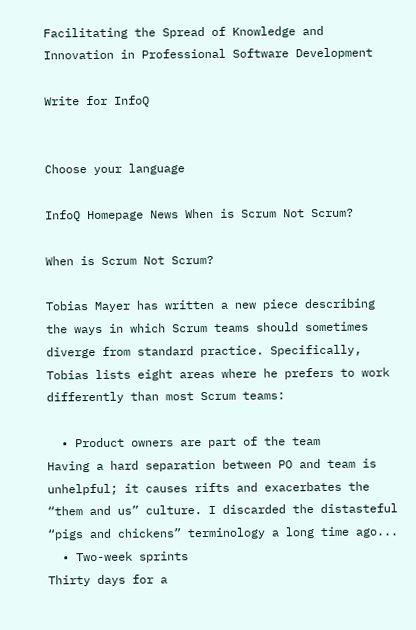Facilitating the Spread of Knowledge and Innovation in Professional Software Development

Write for InfoQ


Choose your language

InfoQ Homepage News When is Scrum Not Scrum?

When is Scrum Not Scrum?

Tobias Mayer has written a new piece describing the ways in which Scrum teams should sometimes diverge from standard practice. Specifically, Tobias lists eight areas where he prefers to work differently than most Scrum teams:

  • Product owners are part of the team
Having a hard separation between PO and team is unhelpful; it causes rifts and exacerbates the “them and us” culture. I discarded the distasteful “pigs and chickens” terminology a long time ago...
  • Two-week sprints
Thirty days for a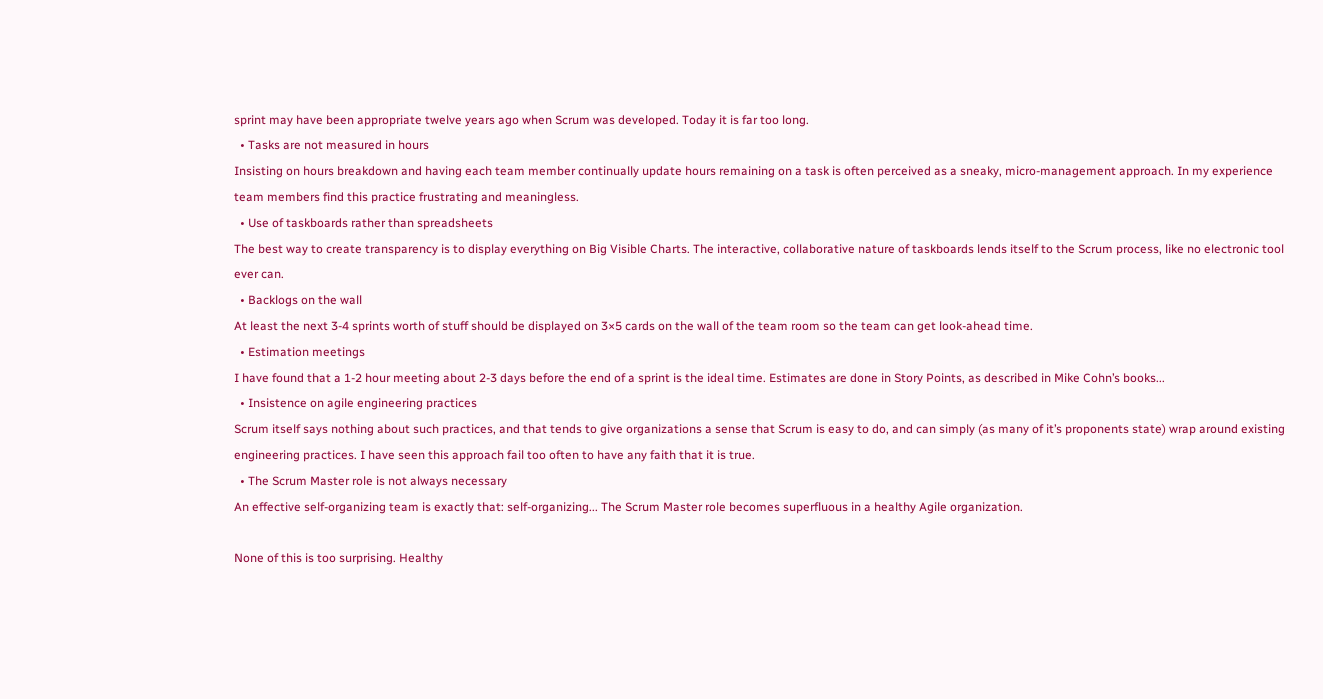sprint may have been appropriate twelve years ago when Scrum was developed. Today it is far too long.
  • Tasks are not measured in hours
Insisting on hours breakdown and having each team member continually update hours remaining on a task is often perceived as a sneaky, micro-management approach. In my experience team members find this practice frustrating and meaningless.
  • Use of taskboards rather than spreadsheets
The best way to create transparency is to display everything on Big Visible Charts. The interactive, collaborative nature of taskboards lends itself to the Scrum process, like no electronic tool ever can.
  • Backlogs on the wall
At least the next 3-4 sprints worth of stuff should be displayed on 3×5 cards on the wall of the team room so the team can get look-ahead time.
  • Estimation meetings
I have found that a 1-2 hour meeting about 2-3 days before the end of a sprint is the ideal time. Estimates are done in Story Points, as described in Mike Cohn’s books...
  • Insistence on agile engineering practices
Scrum itself says nothing about such practices, and that tends to give organizations a sense that Scrum is easy to do, and can simply (as many of it’s proponents state) wrap around existing engineering practices. I have seen this approach fail too often to have any faith that it is true.
  • The Scrum Master role is not always necessary
An effective self-organizing team is exactly that: self-organizing... The Scrum Master role becomes superfluous in a healthy Agile organization.

None of this is too surprising. Healthy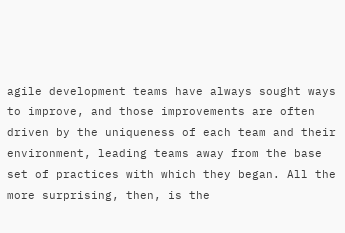agile development teams have always sought ways to improve, and those improvements are often driven by the uniqueness of each team and their environment, leading teams away from the base set of practices with which they began. All the more surprising, then, is the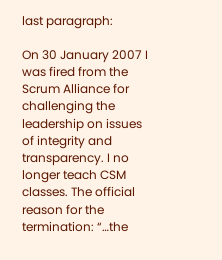last paragraph:

On 30 January 2007 I was fired from the Scrum Alliance for challenging the leadership on issues of integrity and transparency. I no longer teach CSM classes. The official reason for the termination: “…the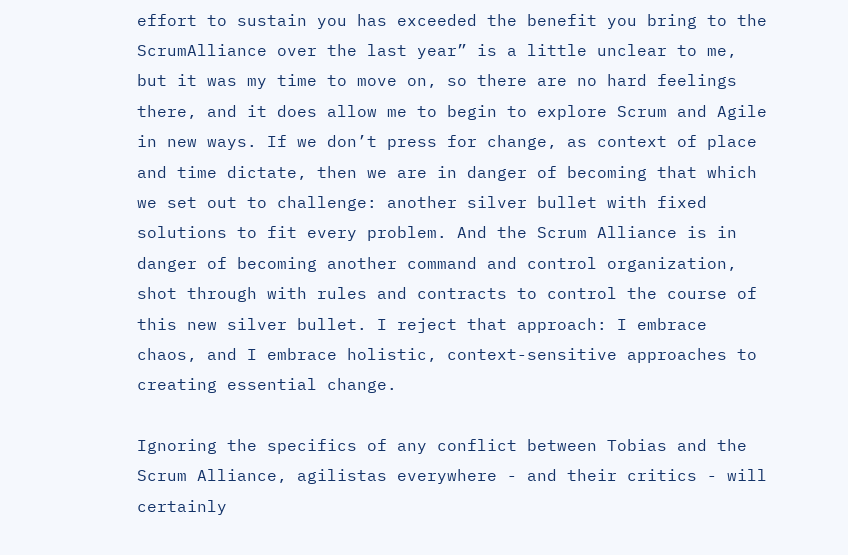effort to sustain you has exceeded the benefit you bring to the ScrumAlliance over the last year” is a little unclear to me, but it was my time to move on, so there are no hard feelings there, and it does allow me to begin to explore Scrum and Agile in new ways. If we don’t press for change, as context of place and time dictate, then we are in danger of becoming that which we set out to challenge: another silver bullet with fixed solutions to fit every problem. And the Scrum Alliance is in danger of becoming another command and control organization, shot through with rules and contracts to control the course of this new silver bullet. I reject that approach: I embrace chaos, and I embrace holistic, context-sensitive approaches to creating essential change.

Ignoring the specifics of any conflict between Tobias and the Scrum Alliance, agilistas everywhere - and their critics - will certainly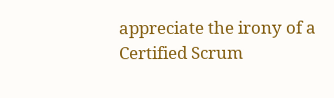appreciate the irony of a Certified Scrum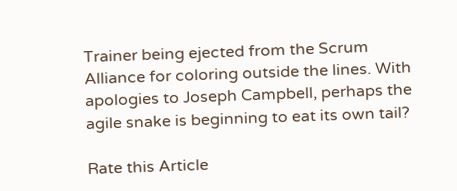Trainer being ejected from the Scrum Alliance for coloring outside the lines. With apologies to Joseph Campbell, perhaps the agile snake is beginning to eat its own tail?

Rate this Article